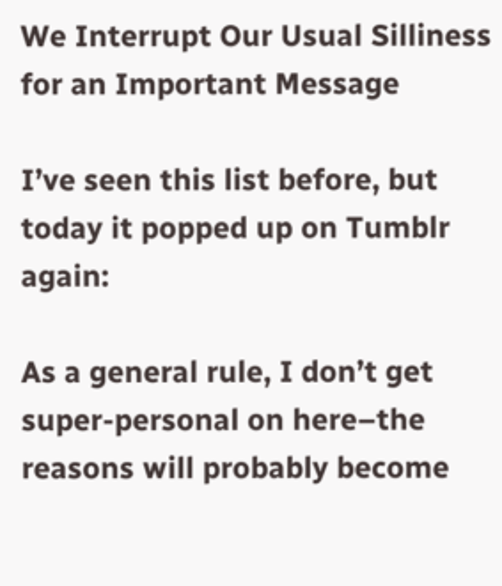We Interrupt Our Usual Silliness for an Important Message

I’ve seen this list before, but today it popped up on Tumblr again:

As a general rule, I don’t get super-personal on here–the reasons will probably become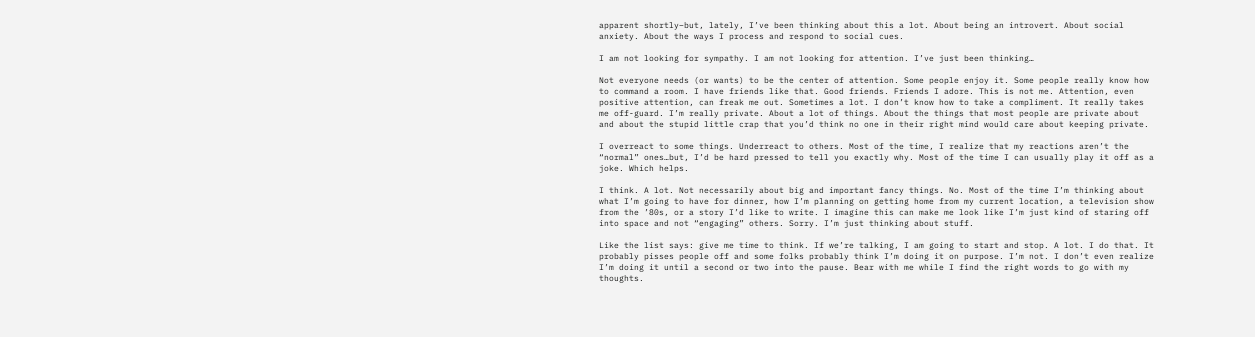apparent shortly–but, lately, I’ve been thinking about this a lot. About being an introvert. About social anxiety. About the ways I process and respond to social cues.

I am not looking for sympathy. I am not looking for attention. I’ve just been thinking…

Not everyone needs (or wants) to be the center of attention. Some people enjoy it. Some people really know how to command a room. I have friends like that. Good friends. Friends I adore. This is not me. Attention, even positive attention, can freak me out. Sometimes a lot. I don’t know how to take a compliment. It really takes me off-guard. I’m really private. About a lot of things. About the things that most people are private about and about the stupid little crap that you’d think no one in their right mind would care about keeping private.

I overreact to some things. Underreact to others. Most of the time, I realize that my reactions aren’t the “normal” ones…but, I’d be hard pressed to tell you exactly why. Most of the time I can usually play it off as a joke. Which helps.

I think. A lot. Not necessarily about big and important fancy things. No. Most of the time I’m thinking about what I’m going to have for dinner, how I’m planning on getting home from my current location, a television show from the ’80s, or a story I’d like to write. I imagine this can make me look like I’m just kind of staring off into space and not “engaging” others. Sorry. I’m just thinking about stuff.

Like the list says: give me time to think. If we’re talking, I am going to start and stop. A lot. I do that. It probably pisses people off and some folks probably think I’m doing it on purpose. I’m not. I don’t even realize I’m doing it until a second or two into the pause. Bear with me while I find the right words to go with my thoughts.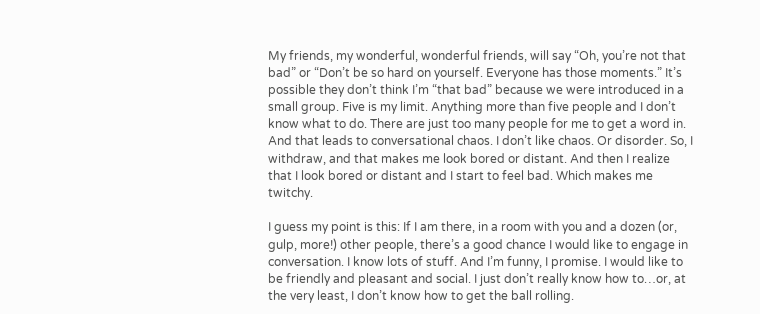My friends, my wonderful, wonderful friends, will say “Oh, you’re not that bad” or “Don’t be so hard on yourself. Everyone has those moments.” It’s possible they don’t think I’m “that bad” because we were introduced in a small group. Five is my limit. Anything more than five people and I don’t know what to do. There are just too many people for me to get a word in. And that leads to conversational chaos. I don’t like chaos. Or disorder. So, I withdraw, and that makes me look bored or distant. And then I realize that I look bored or distant and I start to feel bad. Which makes me twitchy.

I guess my point is this: If I am there, in a room with you and a dozen (or, gulp, more!) other people, there’s a good chance I would like to engage in conversation. I know lots of stuff. And I’m funny, I promise. I would like to be friendly and pleasant and social. I just don’t really know how to…or, at the very least, I don’t know how to get the ball rolling.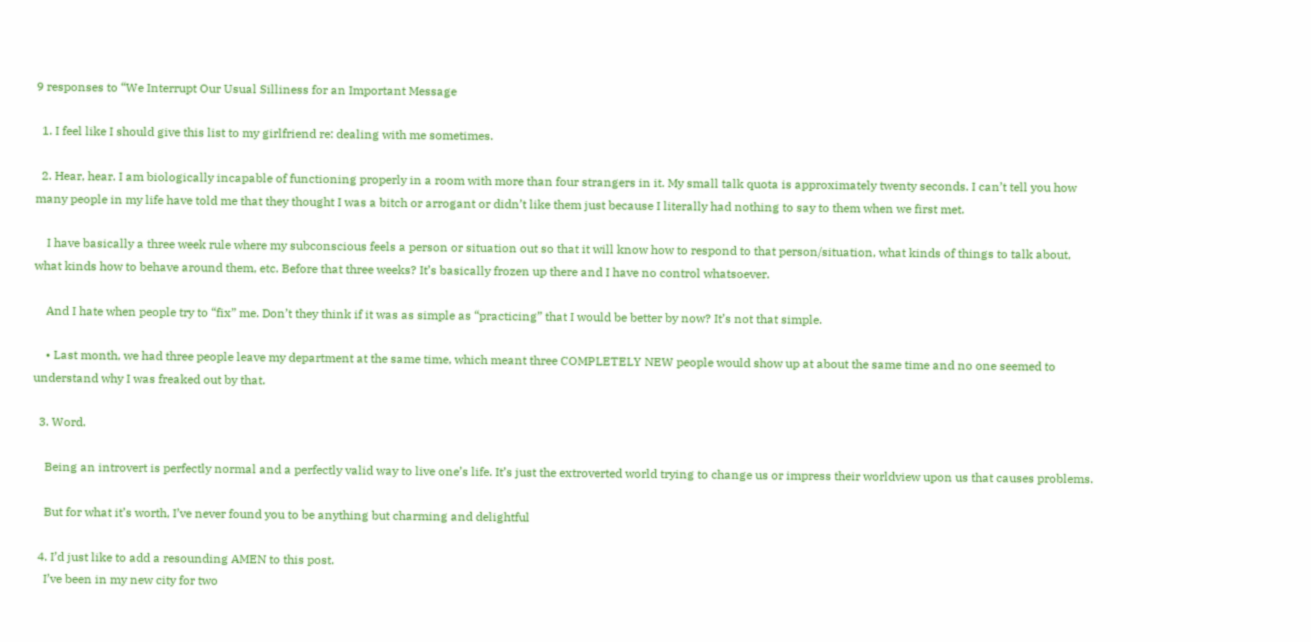9 responses to “We Interrupt Our Usual Silliness for an Important Message

  1. I feel like I should give this list to my girlfriend re: dealing with me sometimes.

  2. Hear, hear. I am biologically incapable of functioning properly in a room with more than four strangers in it. My small talk quota is approximately twenty seconds. I can’t tell you how many people in my life have told me that they thought I was a bitch or arrogant or didn’t like them just because I literally had nothing to say to them when we first met.

    I have basically a three week rule where my subconscious feels a person or situation out so that it will know how to respond to that person/situation, what kinds of things to talk about, what kinds how to behave around them, etc. Before that three weeks? It’s basically frozen up there and I have no control whatsoever.

    And I hate when people try to “fix” me. Don’t they think if it was as simple as “practicing” that I would be better by now? It’s not that simple.

    • Last month, we had three people leave my department at the same time, which meant three COMPLETELY NEW people would show up at about the same time and no one seemed to understand why I was freaked out by that.

  3. Word.

    Being an introvert is perfectly normal and a perfectly valid way to live one’s life. It’s just the extroverted world trying to change us or impress their worldview upon us that causes problems.

    But for what it’s worth, I’ve never found you to be anything but charming and delightful

  4. I’d just like to add a resounding AMEN to this post.
    I’ve been in my new city for two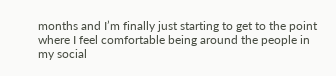months and I’m finally just starting to get to the point where I feel comfortable being around the people in my social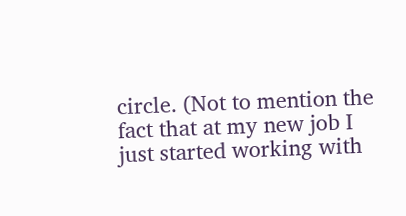circle. (Not to mention the fact that at my new job I just started working with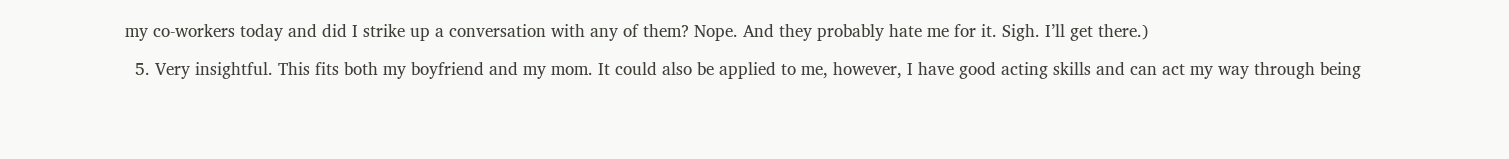my co-workers today and did I strike up a conversation with any of them? Nope. And they probably hate me for it. Sigh. I’ll get there.)

  5. Very insightful. This fits both my boyfriend and my mom. It could also be applied to me, however, I have good acting skills and can act my way through being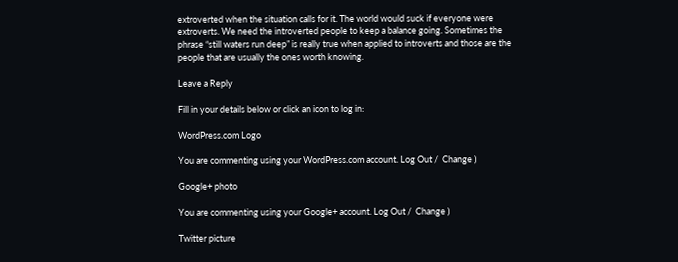extroverted when the situation calls for it. The world would suck if everyone were extroverts. We need the introverted people to keep a balance going. Sometimes the phrase “still waters run deep” is really true when applied to introverts and those are the people that are usually the ones worth knowing.

Leave a Reply

Fill in your details below or click an icon to log in:

WordPress.com Logo

You are commenting using your WordPress.com account. Log Out /  Change )

Google+ photo

You are commenting using your Google+ account. Log Out /  Change )

Twitter picture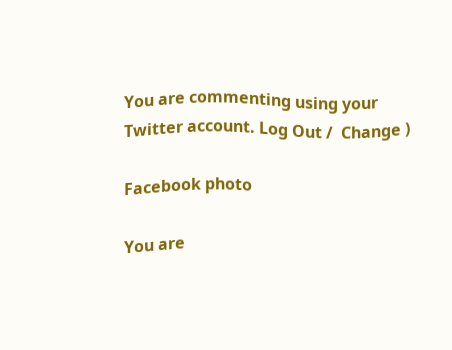You are commenting using your Twitter account. Log Out /  Change )

Facebook photo

You are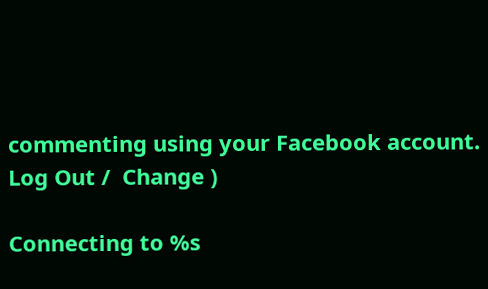commenting using your Facebook account. Log Out /  Change )

Connecting to %s